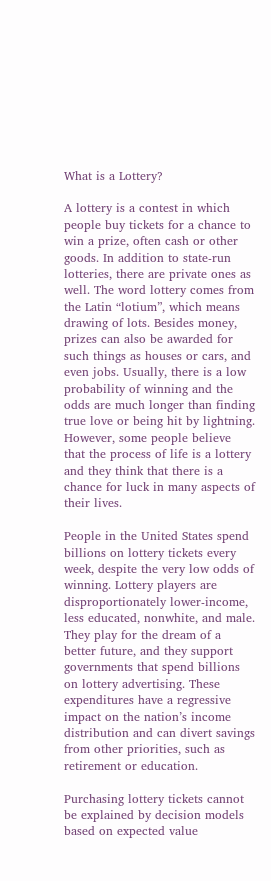What is a Lottery?

A lottery is a contest in which people buy tickets for a chance to win a prize, often cash or other goods. In addition to state-run lotteries, there are private ones as well. The word lottery comes from the Latin “lotium”, which means drawing of lots. Besides money, prizes can also be awarded for such things as houses or cars, and even jobs. Usually, there is a low probability of winning and the odds are much longer than finding true love or being hit by lightning. However, some people believe that the process of life is a lottery and they think that there is a chance for luck in many aspects of their lives.

People in the United States spend billions on lottery tickets every week, despite the very low odds of winning. Lottery players are disproportionately lower-income, less educated, nonwhite, and male. They play for the dream of a better future, and they support governments that spend billions on lottery advertising. These expenditures have a regressive impact on the nation’s income distribution and can divert savings from other priorities, such as retirement or education.

Purchasing lottery tickets cannot be explained by decision models based on expected value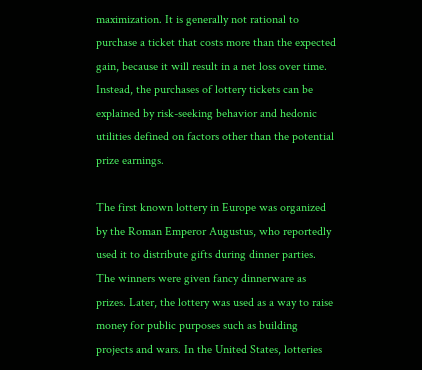maximization. It is generally not rational to purchase a ticket that costs more than the expected gain, because it will result in a net loss over time. Instead, the purchases of lottery tickets can be explained by risk-seeking behavior and hedonic utilities defined on factors other than the potential prize earnings.

The first known lottery in Europe was organized by the Roman Emperor Augustus, who reportedly used it to distribute gifts during dinner parties. The winners were given fancy dinnerware as prizes. Later, the lottery was used as a way to raise money for public purposes such as building projects and wars. In the United States, lotteries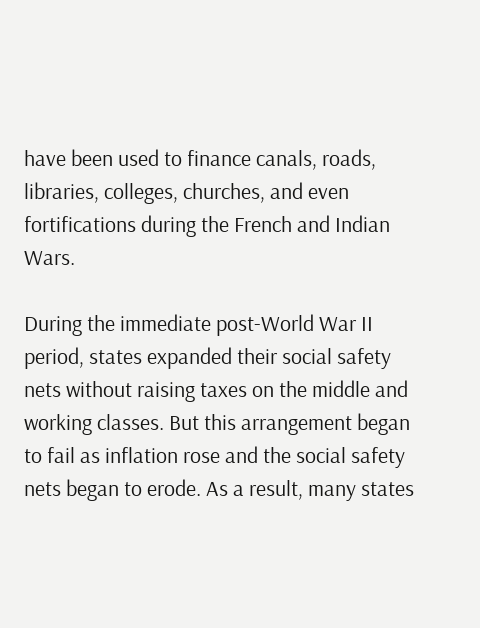have been used to finance canals, roads, libraries, colleges, churches, and even fortifications during the French and Indian Wars.

During the immediate post-World War II period, states expanded their social safety nets without raising taxes on the middle and working classes. But this arrangement began to fail as inflation rose and the social safety nets began to erode. As a result, many states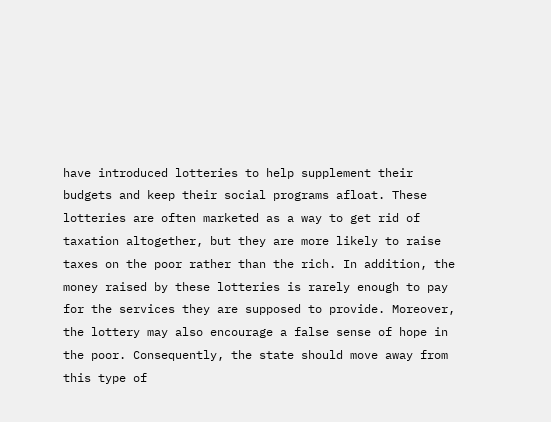have introduced lotteries to help supplement their budgets and keep their social programs afloat. These lotteries are often marketed as a way to get rid of taxation altogether, but they are more likely to raise taxes on the poor rather than the rich. In addition, the money raised by these lotteries is rarely enough to pay for the services they are supposed to provide. Moreover, the lottery may also encourage a false sense of hope in the poor. Consequently, the state should move away from this type of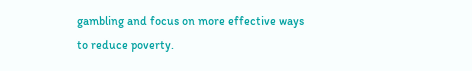gambling and focus on more effective ways to reduce poverty.